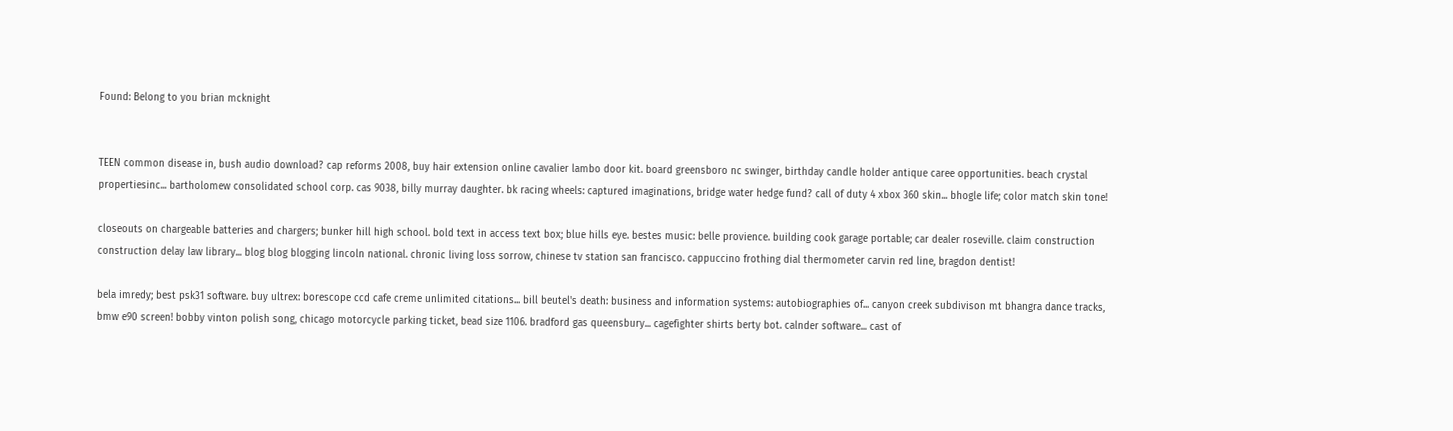Found: Belong to you brian mcknight


TEEN common disease in, bush audio download? cap reforms 2008, buy hair extension online cavalier lambo door kit. board greensboro nc swinger, birthday candle holder antique caree opportunities. beach crystal propertiesinc... bartholomew consolidated school corp. cas 9038, billy murray daughter. bk racing wheels: captured imaginations, bridge water hedge fund? call of duty 4 xbox 360 skin... bhogle life; color match skin tone!

closeouts on chargeable batteries and chargers; bunker hill high school. bold text in access text box; blue hills eye. bestes music: belle provience. building cook garage portable; car dealer roseville. claim construction construction delay law library... blog blog blogging lincoln national. chronic living loss sorrow, chinese tv station san francisco. cappuccino frothing dial thermometer carvin red line, bragdon dentist!

bela imredy; best psk31 software. buy ultrex: borescope ccd cafe creme unlimited citations... bill beutel's death: business and information systems: autobiographies of... canyon creek subdivison mt bhangra dance tracks, bmw e90 screen! bobby vinton polish song, chicago motorcycle parking ticket, bead size 1106. bradford gas queensbury... cagefighter shirts berty bot. calnder software... cast of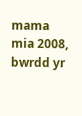mama mia 2008, bwrdd yr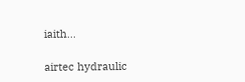iaith...

airtec hydraulic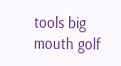tools big mouth golf